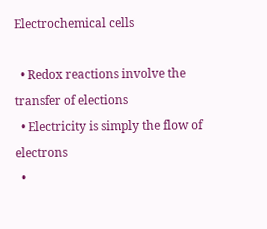Electrochemical cells

  • Redox reactions involve the transfer of elections
  • Electricity is simply the flow of electrons
  •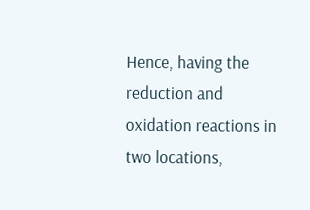Hence, having the reduction and oxidation reactions in two locations,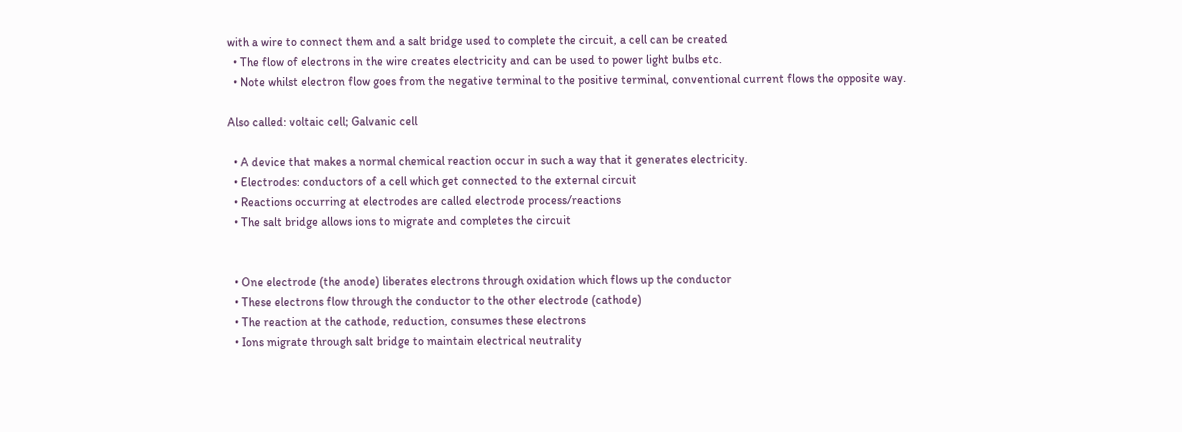with a wire to connect them and a salt bridge used to complete the circuit, a cell can be created
  • The flow of electrons in the wire creates electricity and can be used to power light bulbs etc.
  • Note whilst electron flow goes from the negative terminal to the positive terminal, conventional current flows the opposite way.

Also called: voltaic cell; Galvanic cell

  • A device that makes a normal chemical reaction occur in such a way that it generates electricity.
  • Electrodes: conductors of a cell which get connected to the external circuit
  • Reactions occurring at electrodes are called electrode process/reactions
  • The salt bridge allows ions to migrate and completes the circuit


  • One electrode (the anode) liberates electrons through oxidation which flows up the conductor
  • These electrons flow through the conductor to the other electrode (cathode)
  • The reaction at the cathode, reduction, consumes these electrons
  • Ions migrate through salt bridge to maintain electrical neutrality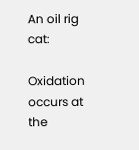An oil rig cat:

Oxidation occurs at the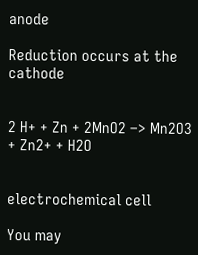anode

Reduction occurs at the cathode


2 H+ + Zn + 2MnO2 –> Mn2O3 + Zn2+ + H2O


electrochemical cell

You may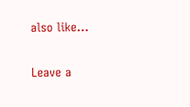also like...

Leave a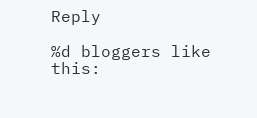Reply

%d bloggers like this: